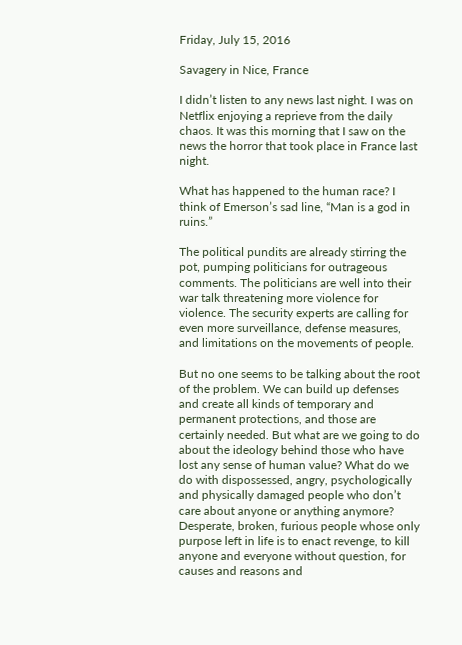Friday, July 15, 2016

Savagery in Nice, France

I didn’t listen to any news last night. I was on Netflix enjoying a reprieve from the daily chaos. It was this morning that I saw on the news the horror that took place in France last night.

What has happened to the human race? I think of Emerson’s sad line, “Man is a god in ruins.”

The political pundits are already stirring the pot, pumping politicians for outrageous comments. The politicians are well into their war talk threatening more violence for violence. The security experts are calling for even more surveillance, defense measures, and limitations on the movements of people.

But no one seems to be talking about the root of the problem. We can build up defenses and create all kinds of temporary and permanent protections, and those are certainly needed. But what are we going to do about the ideology behind those who have lost any sense of human value? What do we do with dispossessed, angry, psychologically and physically damaged people who don’t care about anyone or anything anymore? Desperate, broken, furious people whose only purpose left in life is to enact revenge, to kill anyone and everyone without question, for causes and reasons and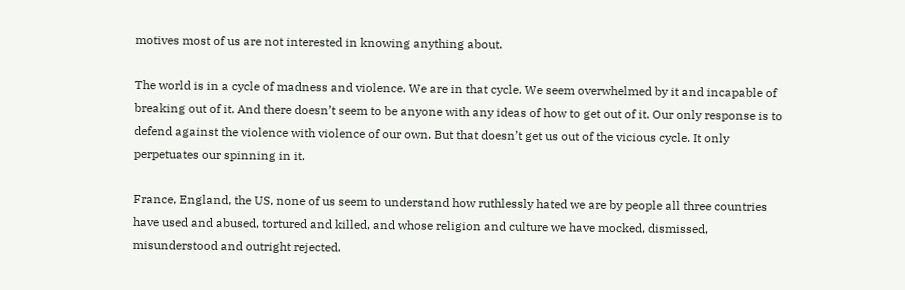motives most of us are not interested in knowing anything about.

The world is in a cycle of madness and violence. We are in that cycle. We seem overwhelmed by it and incapable of breaking out of it. And there doesn’t seem to be anyone with any ideas of how to get out of it. Our only response is to defend against the violence with violence of our own. But that doesn’t get us out of the vicious cycle. It only perpetuates our spinning in it.

France, England, the US, none of us seem to understand how ruthlessly hated we are by people all three countries have used and abused, tortured and killed, and whose religion and culture we have mocked, dismissed, misunderstood and outright rejected.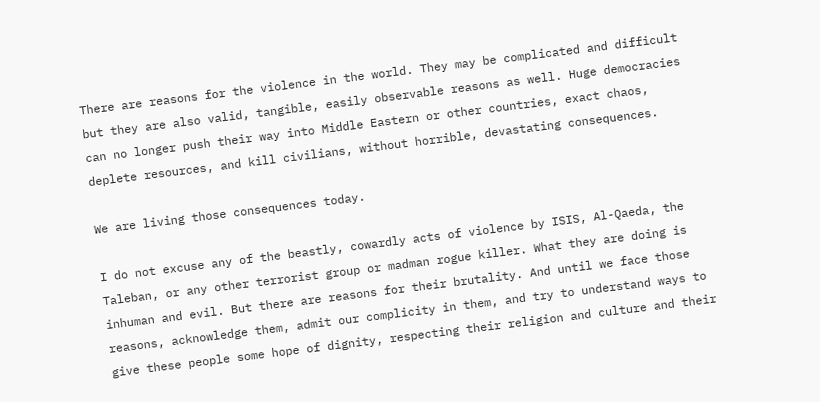There are reasons for the violence in the world. They may be complicated and difficult but they are also valid, tangible, easily observable reasons as well. Huge democracies can no longer push their way into Middle Eastern or other countries, exact chaos, deplete resources, and kill civilians, without horrible, devastating consequences.

We are living those consequences today.

I do not excuse any of the beastly, cowardly acts of violence by ISIS, Al-Qaeda, the Taleban, or any other terrorist group or madman rogue killer. What they are doing is inhuman and evil. But there are reasons for their brutality. And until we face those reasons, acknowledge them, admit our complicity in them, and try to understand ways to give these people some hope of dignity, respecting their religion and culture and their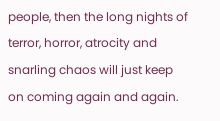people, then the long nights of terror, horror, atrocity and snarling chaos will just keep on coming again and again.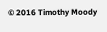© 2016 Timothy Moody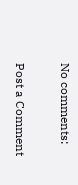No comments:

Post a Comment